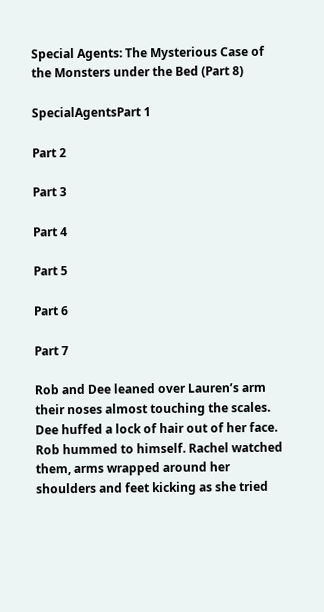Special Agents: The Mysterious Case of the Monsters under the Bed (Part 8)

SpecialAgentsPart 1

Part 2

Part 3

Part 4

Part 5

Part 6

Part 7

Rob and Dee leaned over Lauren’s arm their noses almost touching the scales. Dee huffed a lock of hair out of her face. Rob hummed to himself. Rachel watched them, arms wrapped around her shoulders and feet kicking as she tried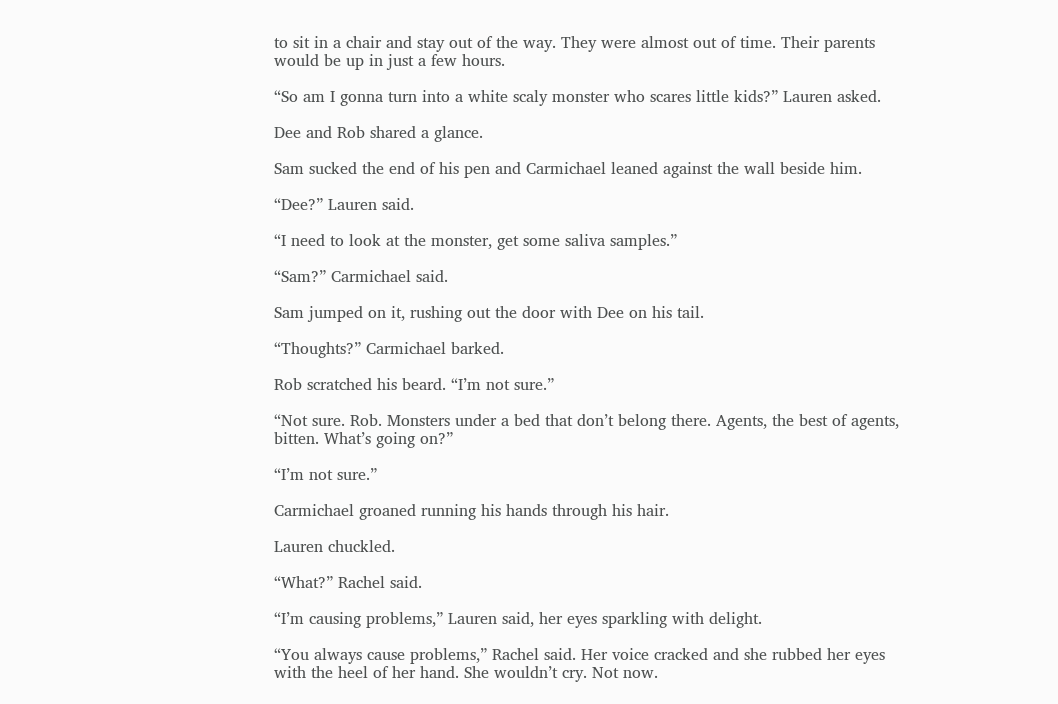to sit in a chair and stay out of the way. They were almost out of time. Their parents would be up in just a few hours.

“So am I gonna turn into a white scaly monster who scares little kids?” Lauren asked.

Dee and Rob shared a glance.

Sam sucked the end of his pen and Carmichael leaned against the wall beside him.

“Dee?” Lauren said.

“I need to look at the monster, get some saliva samples.”

“Sam?” Carmichael said.

Sam jumped on it, rushing out the door with Dee on his tail.

“Thoughts?” Carmichael barked.

Rob scratched his beard. “I’m not sure.”

“Not sure. Rob. Monsters under a bed that don’t belong there. Agents, the best of agents, bitten. What’s going on?”

“I’m not sure.”

Carmichael groaned running his hands through his hair.

Lauren chuckled.

“What?” Rachel said.

“I’m causing problems,” Lauren said, her eyes sparkling with delight.

“You always cause problems,” Rachel said. Her voice cracked and she rubbed her eyes with the heel of her hand. She wouldn’t cry. Not now.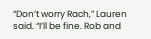“Don’t worry Rach,” Lauren said. “I’ll be fine. Rob and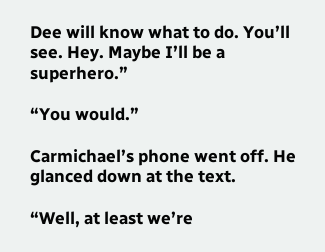Dee will know what to do. You’ll see. Hey. Maybe I’ll be a superhero.”

“You would.”

Carmichael’s phone went off. He glanced down at the text.

“Well, at least we’re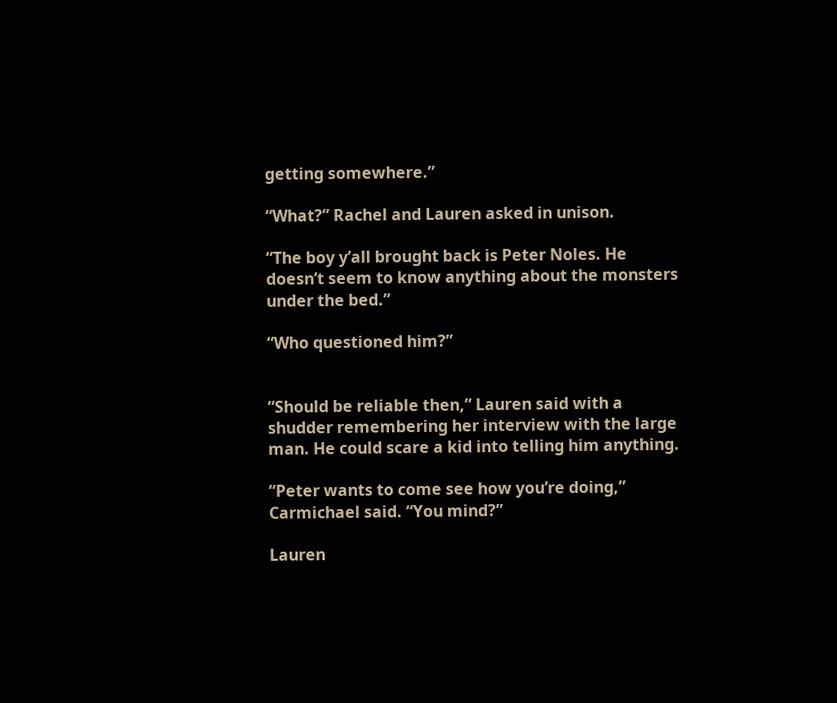getting somewhere.”

“What?” Rachel and Lauren asked in unison.

“The boy y’all brought back is Peter Noles. He doesn’t seem to know anything about the monsters under the bed.”

“Who questioned him?”


“Should be reliable then,” Lauren said with a shudder remembering her interview with the large man. He could scare a kid into telling him anything.

“Peter wants to come see how you’re doing,” Carmichael said. “You mind?”

Lauren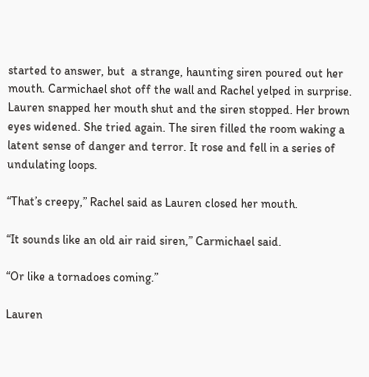started to answer, but  a strange, haunting siren poured out her mouth. Carmichael shot off the wall and Rachel yelped in surprise. Lauren snapped her mouth shut and the siren stopped. Her brown eyes widened. She tried again. The siren filled the room waking a latent sense of danger and terror. It rose and fell in a series of undulating loops.

“That’s creepy,” Rachel said as Lauren closed her mouth.

“It sounds like an old air raid siren,” Carmichael said.

“Or like a tornadoes coming.”

Lauren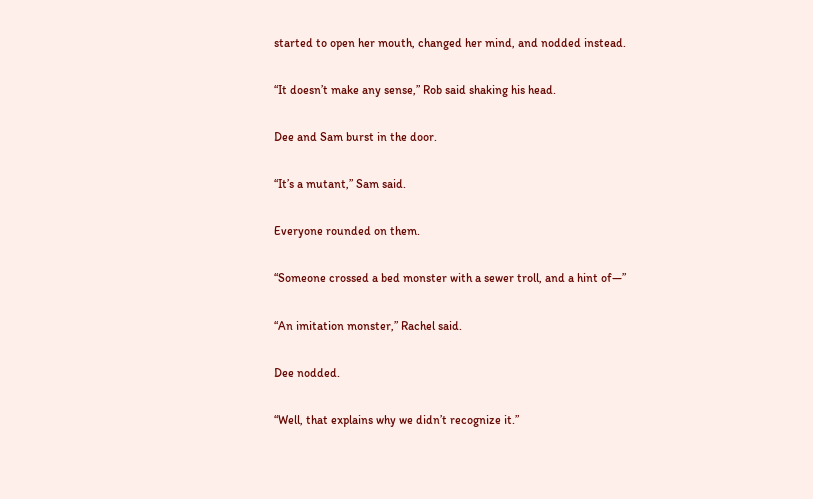started to open her mouth, changed her mind, and nodded instead.

“It doesn’t make any sense,” Rob said shaking his head.

Dee and Sam burst in the door.

“It’s a mutant,” Sam said.

Everyone rounded on them.

“Someone crossed a bed monster with a sewer troll, and a hint of—”

“An imitation monster,” Rachel said.

Dee nodded.

“Well, that explains why we didn’t recognize it.”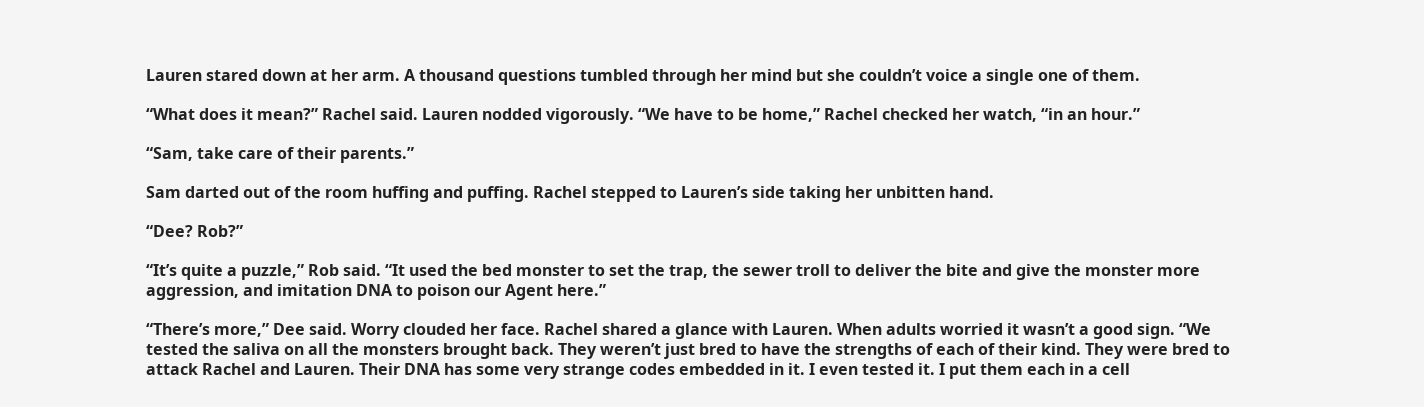Lauren stared down at her arm. A thousand questions tumbled through her mind but she couldn’t voice a single one of them.

“What does it mean?” Rachel said. Lauren nodded vigorously. “We have to be home,” Rachel checked her watch, “in an hour.”

“Sam, take care of their parents.”

Sam darted out of the room huffing and puffing. Rachel stepped to Lauren’s side taking her unbitten hand.

“Dee? Rob?”

“It’s quite a puzzle,” Rob said. “It used the bed monster to set the trap, the sewer troll to deliver the bite and give the monster more aggression, and imitation DNA to poison our Agent here.”

“There’s more,” Dee said. Worry clouded her face. Rachel shared a glance with Lauren. When adults worried it wasn’t a good sign. “We tested the saliva on all the monsters brought back. They weren’t just bred to have the strengths of each of their kind. They were bred to attack Rachel and Lauren. Their DNA has some very strange codes embedded in it. I even tested it. I put them each in a cell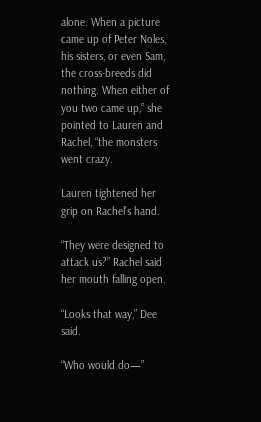alone. When a picture came up of Peter Noles, his sisters, or even Sam, the cross-breeds did nothing. When either of you two came up,” she pointed to Lauren and Rachel, “the monsters went crazy.

Lauren tightened her grip on Rachel’s hand.

“They were designed to attack us?” Rachel said her mouth falling open.

“Looks that way,” Dee said.

“Who would do—”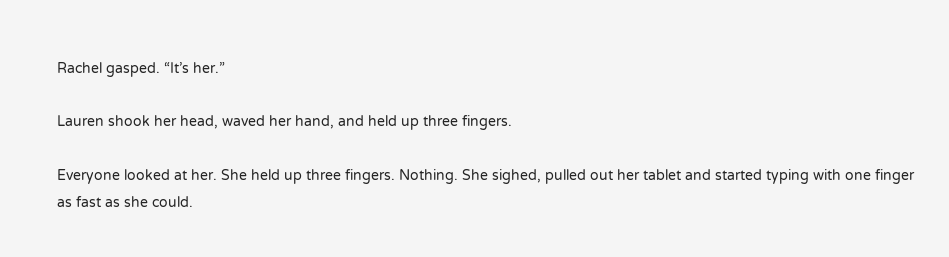Rachel gasped. “It’s her.”

Lauren shook her head, waved her hand, and held up three fingers.

Everyone looked at her. She held up three fingers. Nothing. She sighed, pulled out her tablet and started typing with one finger as fast as she could.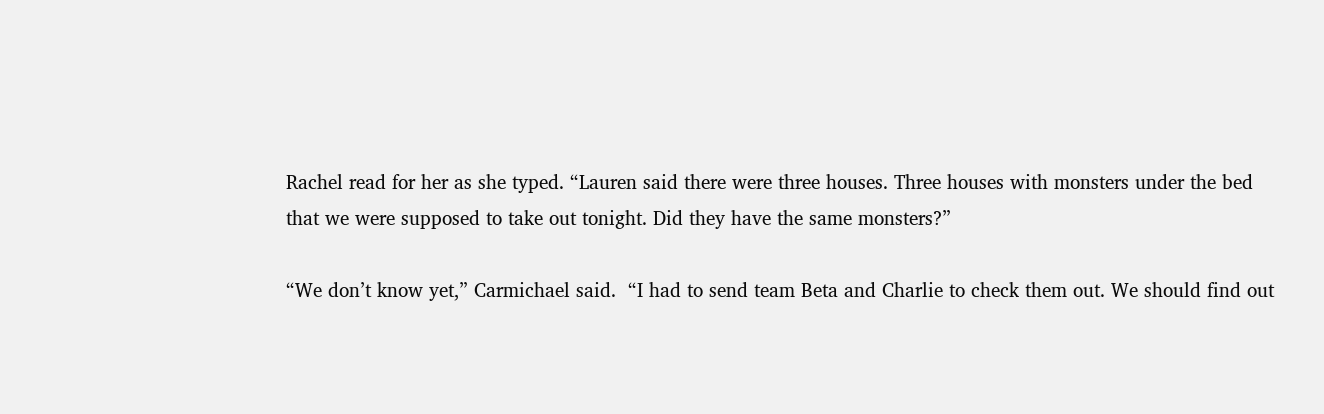Rachel read for her as she typed. “Lauren said there were three houses. Three houses with monsters under the bed that we were supposed to take out tonight. Did they have the same monsters?”

“We don’t know yet,” Carmichael said.  “I had to send team Beta and Charlie to check them out. We should find out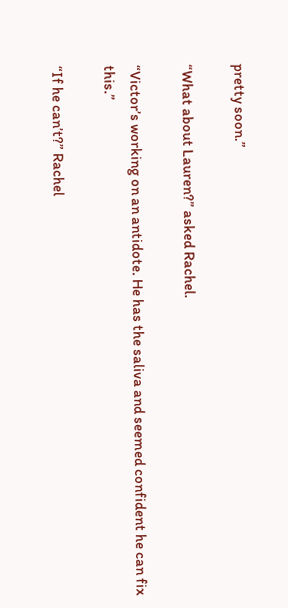pretty soon.”

“What about Lauren?” asked Rachel.

“Victor’s working on an antidote. He has the saliva and seemed confident he can fix this.”

“If he can’t?” Rachel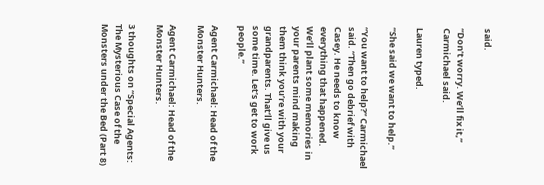said.

“Don’t worry. We’ll fix it,” Carmichael said.

Lauren typed.

“She said we want to help.”

“You want to help?” Carmichael said. “Then go debrief with Casey. He needs to know everything that happened. We’ll plant some memories in your parents mind making them think you’re with your grandparents. That’ll give us some time. Let’s get to work people.”

Agent Carmichael: Head of the Monster Hunters.

Agent Carmichael: Head of the Monster Hunters.

3 thoughts on “Special Agents: The Mysterious Case of the Monsters under the Bed (Part 8)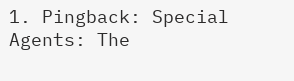1. Pingback: Special Agents: The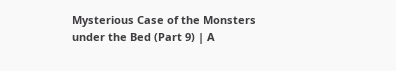Mysterious Case of the Monsters under the Bed (Part 9) | A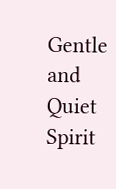Gentle and Quiet Spirit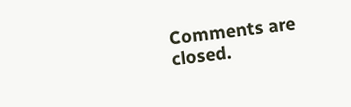Comments are closed.